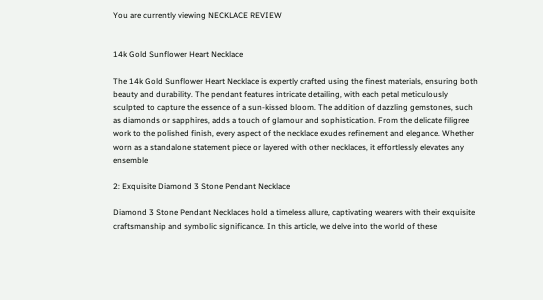You are currently viewing NECKLACE REVIEW


14k Gold Sunflower Heart Necklace

The 14k Gold Sunflower Heart Necklace is expertly crafted using the finest materials, ensuring both beauty and durability. The pendant features intricate detailing, with each petal meticulously sculpted to capture the essence of a sun-kissed bloom. The addition of dazzling gemstones, such as diamonds or sapphires, adds a touch of glamour and sophistication. From the delicate filigree work to the polished finish, every aspect of the necklace exudes refinement and elegance. Whether worn as a standalone statement piece or layered with other necklaces, it effortlessly elevates any ensemble

2: Exquisite Diamond 3 Stone Pendant Necklace

Diamond 3 Stone Pendant Necklaces hold a timeless allure, captivating wearers with their exquisite craftsmanship and symbolic significance. In this article, we delve into the world of these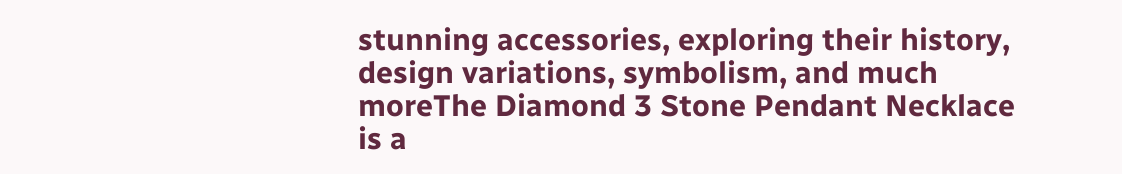stunning accessories, exploring their history, design variations, symbolism, and much moreThe Diamond 3 Stone Pendant Necklace is a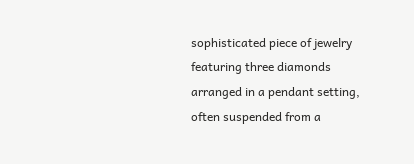sophisticated piece of jewelry featuring three diamonds arranged in a pendant setting, often suspended from a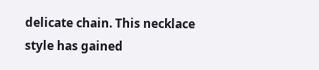delicate chain. This necklace style has gained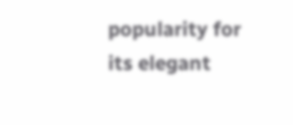popularity for its elegant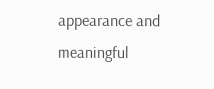appearance and meaningful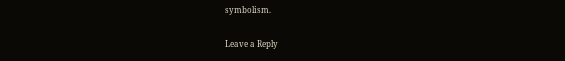symbolism.

Leave a Reply